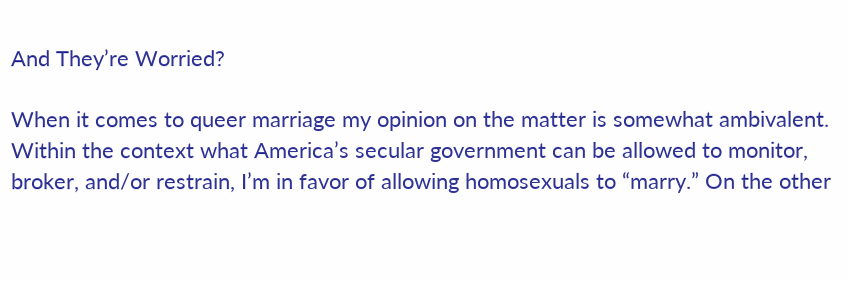And They’re Worried?

When it comes to queer marriage my opinion on the matter is somewhat ambivalent. Within the context what America’s secular government can be allowed to monitor, broker, and/or restrain, I’m in favor of allowing homosexuals to “marry.” On the other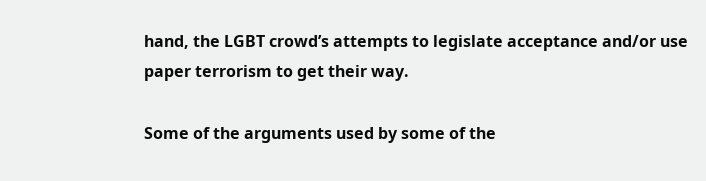hand, the LGBT crowd’s attempts to legislate acceptance and/or use paper terrorism to get their way.

Some of the arguments used by some of the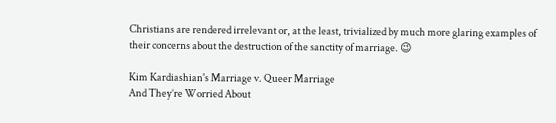Christians are rendered irrelevant or, at the least, trivialized by much more glaring examples of their concerns about the destruction of the sanctity of marriage. 😉

Kim Kardiashian's Marriage v. Queer Marriage
And They’re Worried About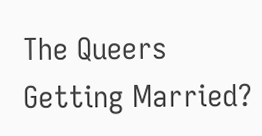The Queers Getting Married?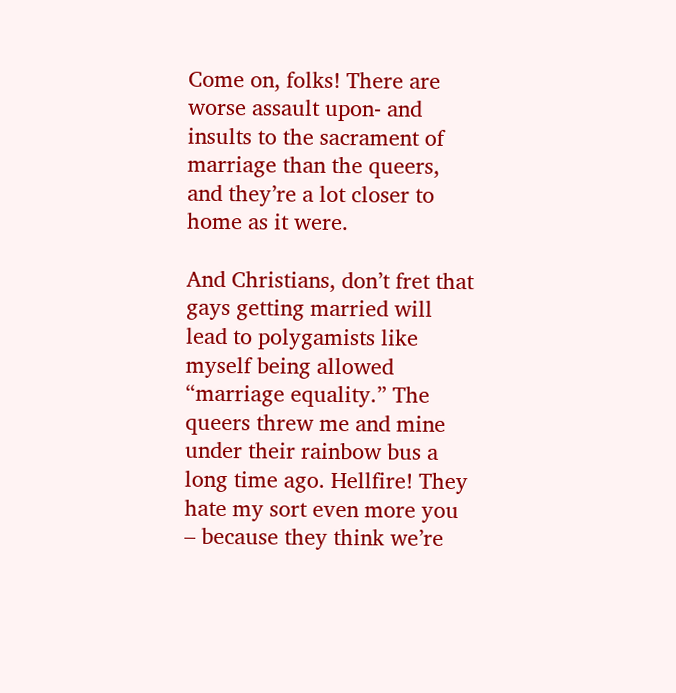Come on, folks! There are worse assault upon- and insults to the sacrament of marriage than the queers, and they’re a lot closer to home as it were.

And Christians, don’t fret that gays getting married will lead to polygamists like myself being allowed “marriage equality.” The queers threw me and mine under their rainbow bus a long time ago. Hellfire! They hate my sort even more you – because they think we’re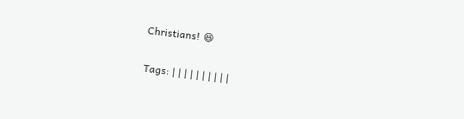Christians! 😆

Tags: | | | | | | | | | |